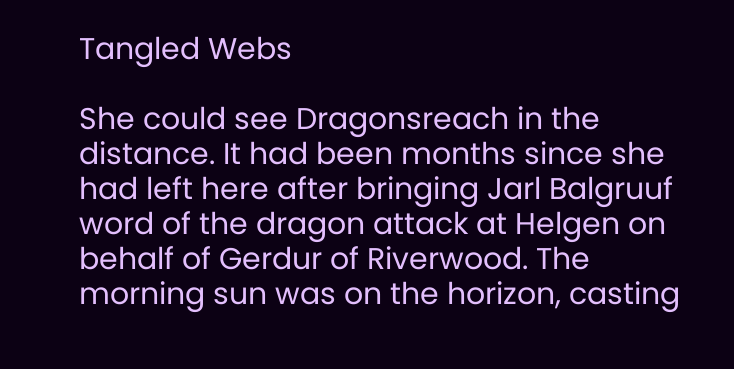Tangled Webs

She could see Dragonsreach in the distance. It had been months since she had left here after bringing Jarl Balgruuf word of the dragon attack at Helgen on behalf of Gerdur of Riverwood. The morning sun was on the horizon, casting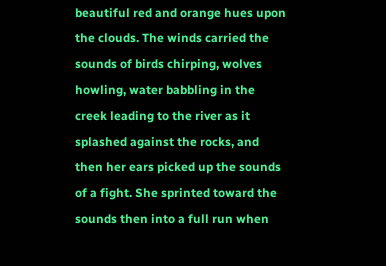beautiful red and orange hues upon the clouds. The winds carried the sounds of birds chirping, wolves howling, water babbling in the creek leading to the river as it splashed against the rocks, and then her ears picked up the sounds of a fight. She sprinted toward the sounds then into a full run when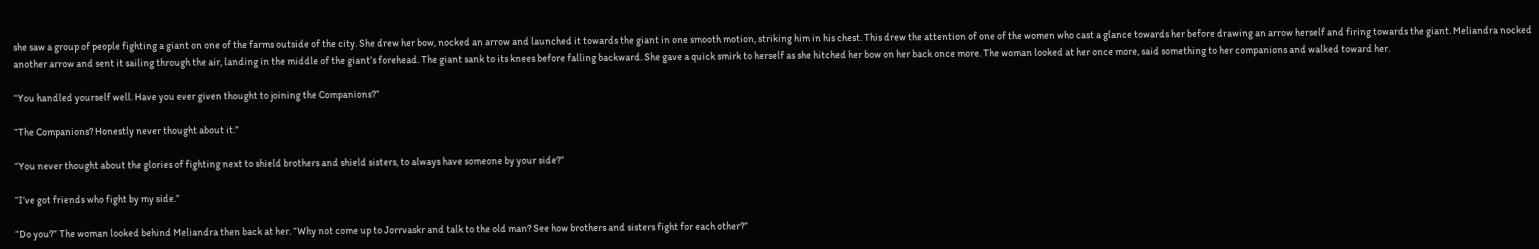she saw a group of people fighting a giant on one of the farms outside of the city. She drew her bow, nocked an arrow and launched it towards the giant in one smooth motion, striking him in his chest. This drew the attention of one of the women who cast a glance towards her before drawing an arrow herself and firing towards the giant. Meliandra nocked another arrow and sent it sailing through the air, landing in the middle of the giant’s forehead. The giant sank to its knees before falling backward. She gave a quick smirk to herself as she hitched her bow on her back once more. The woman looked at her once more, said something to her companions and walked toward her.

“You handled yourself well. Have you ever given thought to joining the Companions?”

“The Companions? Honestly never thought about it.”

“You never thought about the glories of fighting next to shield brothers and shield sisters, to always have someone by your side?”

“I’ve got friends who fight by my side.”

“Do you?” The woman looked behind Meliandra then back at her. “Why not come up to Jorrvaskr and talk to the old man? See how brothers and sisters fight for each other?”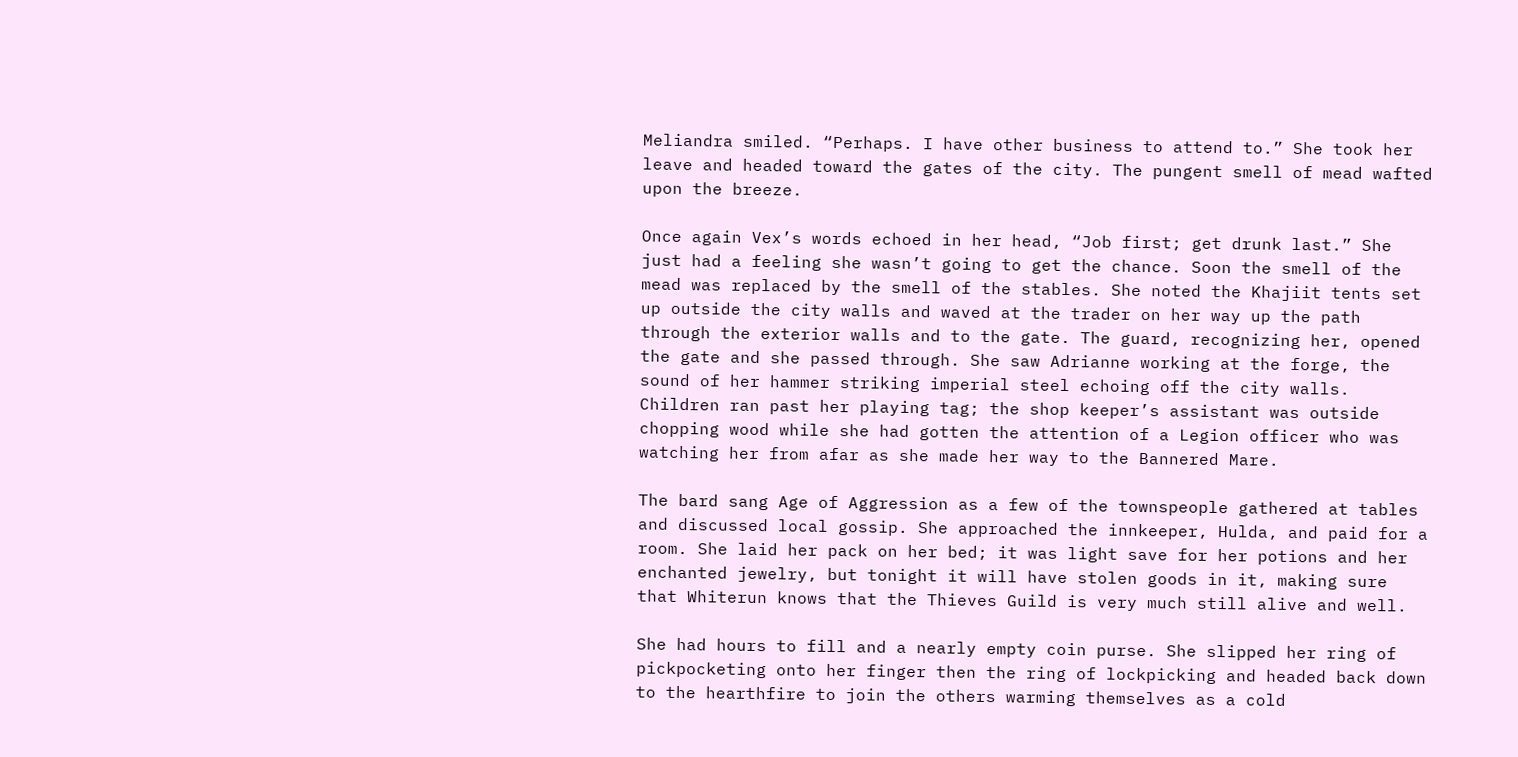Meliandra smiled. “Perhaps. I have other business to attend to.” She took her leave and headed toward the gates of the city. The pungent smell of mead wafted upon the breeze.

Once again Vex’s words echoed in her head, “Job first; get drunk last.” She just had a feeling she wasn’t going to get the chance. Soon the smell of the mead was replaced by the smell of the stables. She noted the Khajiit tents set up outside the city walls and waved at the trader on her way up the path through the exterior walls and to the gate. The guard, recognizing her, opened the gate and she passed through. She saw Adrianne working at the forge, the sound of her hammer striking imperial steel echoing off the city walls. Children ran past her playing tag; the shop keeper’s assistant was outside chopping wood while she had gotten the attention of a Legion officer who was watching her from afar as she made her way to the Bannered Mare.

The bard sang Age of Aggression as a few of the townspeople gathered at tables and discussed local gossip. She approached the innkeeper, Hulda, and paid for a room. She laid her pack on her bed; it was light save for her potions and her enchanted jewelry, but tonight it will have stolen goods in it, making sure that Whiterun knows that the Thieves Guild is very much still alive and well.

She had hours to fill and a nearly empty coin purse. She slipped her ring of pickpocketing onto her finger then the ring of lockpicking and headed back down to the hearthfire to join the others warming themselves as a cold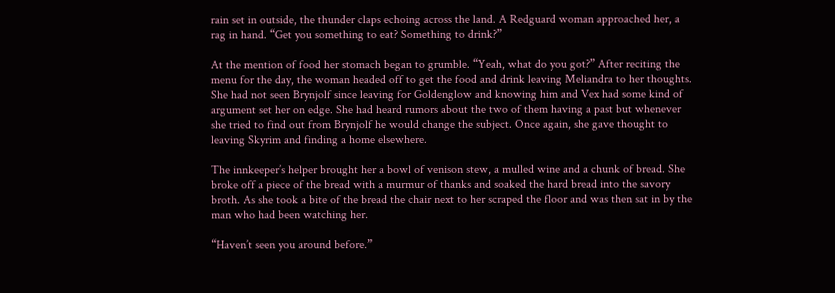rain set in outside, the thunder claps echoing across the land. A Redguard woman approached her, a rag in hand. “Get you something to eat? Something to drink?”

At the mention of food her stomach began to grumble. “Yeah, what do you got?” After reciting the menu for the day, the woman headed off to get the food and drink leaving Meliandra to her thoughts. She had not seen Brynjolf since leaving for Goldenglow and knowing him and Vex had some kind of argument set her on edge. She had heard rumors about the two of them having a past but whenever she tried to find out from Brynjolf he would change the subject. Once again, she gave thought to leaving Skyrim and finding a home elsewhere.

The innkeeper’s helper brought her a bowl of venison stew, a mulled wine and a chunk of bread. She broke off a piece of the bread with a murmur of thanks and soaked the hard bread into the savory broth. As she took a bite of the bread the chair next to her scraped the floor and was then sat in by the man who had been watching her.

“Haven’t seen you around before.”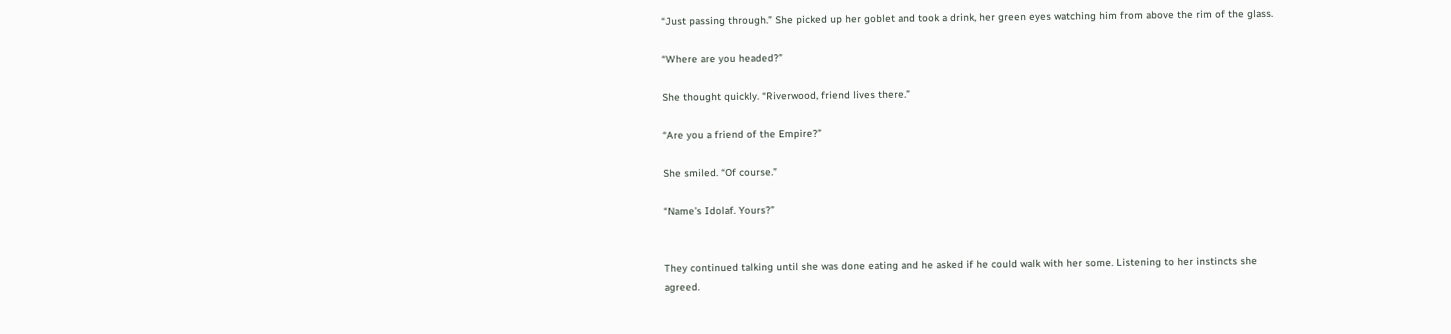“Just passing through.” She picked up her goblet and took a drink, her green eyes watching him from above the rim of the glass.

“Where are you headed?”

She thought quickly. “Riverwood, friend lives there.”

“Are you a friend of the Empire?”

She smiled. “Of course.”

“Name’s Idolaf. Yours?”


They continued talking until she was done eating and he asked if he could walk with her some. Listening to her instincts she agreed.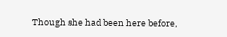Though she had been here before,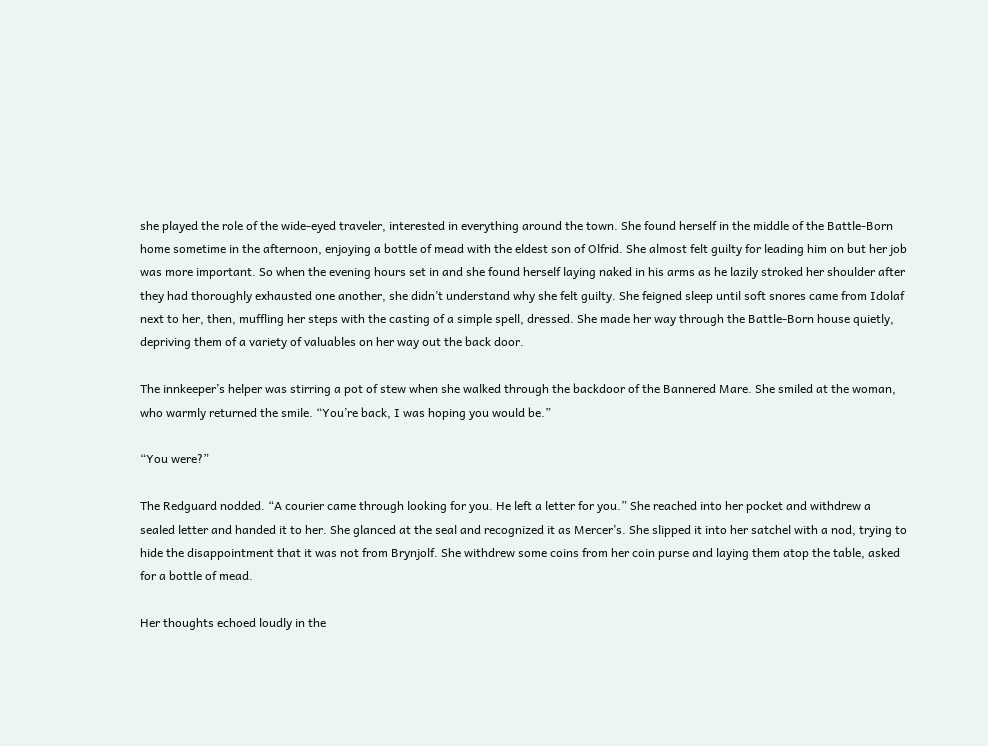she played the role of the wide-eyed traveler, interested in everything around the town. She found herself in the middle of the Battle-Born home sometime in the afternoon, enjoying a bottle of mead with the eldest son of Olfrid. She almost felt guilty for leading him on but her job was more important. So when the evening hours set in and she found herself laying naked in his arms as he lazily stroked her shoulder after they had thoroughly exhausted one another, she didn’t understand why she felt guilty. She feigned sleep until soft snores came from Idolaf next to her, then, muffling her steps with the casting of a simple spell, dressed. She made her way through the Battle-Born house quietly, depriving them of a variety of valuables on her way out the back door.

The innkeeper’s helper was stirring a pot of stew when she walked through the backdoor of the Bannered Mare. She smiled at the woman, who warmly returned the smile. “You’re back, I was hoping you would be.”

“You were?”

The Redguard nodded. “A courier came through looking for you. He left a letter for you.” She reached into her pocket and withdrew a sealed letter and handed it to her. She glanced at the seal and recognized it as Mercer’s. She slipped it into her satchel with a nod, trying to hide the disappointment that it was not from Brynjolf. She withdrew some coins from her coin purse and laying them atop the table, asked for a bottle of mead.

Her thoughts echoed loudly in the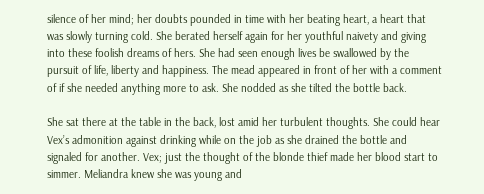silence of her mind; her doubts pounded in time with her beating heart, a heart that was slowly turning cold. She berated herself again for her youthful naivety and giving into these foolish dreams of hers. She had seen enough lives be swallowed by the pursuit of life, liberty and happiness. The mead appeared in front of her with a comment of if she needed anything more to ask. She nodded as she tilted the bottle back.

She sat there at the table in the back, lost amid her turbulent thoughts. She could hear Vex’s admonition against drinking while on the job as she drained the bottle and signaled for another. Vex; just the thought of the blonde thief made her blood start to simmer. Meliandra knew she was young and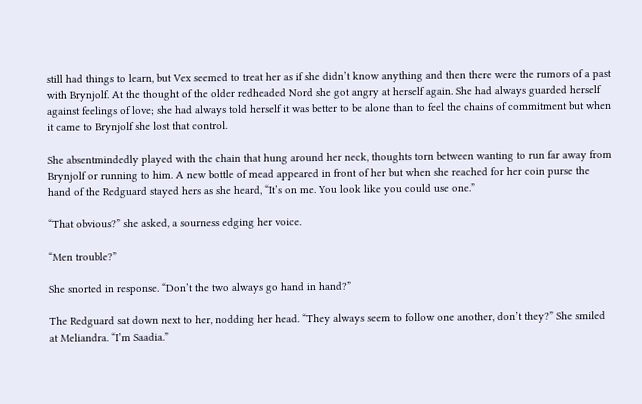still had things to learn, but Vex seemed to treat her as if she didn’t know anything and then there were the rumors of a past with Brynjolf. At the thought of the older redheaded Nord she got angry at herself again. She had always guarded herself against feelings of love; she had always told herself it was better to be alone than to feel the chains of commitment but when it came to Brynjolf she lost that control.

She absentmindedly played with the chain that hung around her neck, thoughts torn between wanting to run far away from Brynjolf or running to him. A new bottle of mead appeared in front of her but when she reached for her coin purse the hand of the Redguard stayed hers as she heard, “It’s on me. You look like you could use one.”

“That obvious?” she asked, a sourness edging her voice.

“Men trouble?”

She snorted in response. “Don’t the two always go hand in hand?”

The Redguard sat down next to her, nodding her head. “They always seem to follow one another, don’t they?” She smiled at Meliandra. “I’m Saadia.”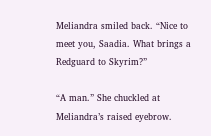Meliandra smiled back. “Nice to meet you, Saadia. What brings a Redguard to Skyrim?”

“A man.” She chuckled at Meliandra’s raised eyebrow.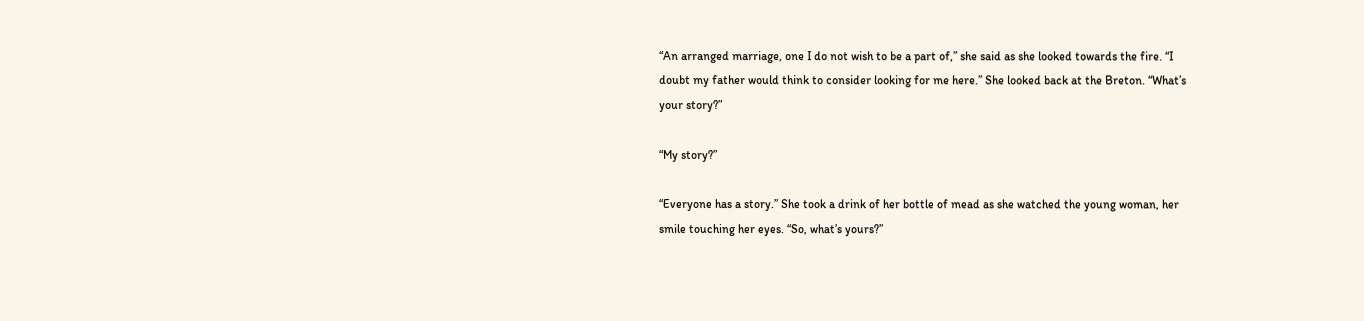“An arranged marriage, one I do not wish to be a part of,” she said as she looked towards the fire. “I doubt my father would think to consider looking for me here.” She looked back at the Breton. “What’s your story?”

“My story?”

“Everyone has a story.” She took a drink of her bottle of mead as she watched the young woman, her smile touching her eyes. “So, what’s yours?”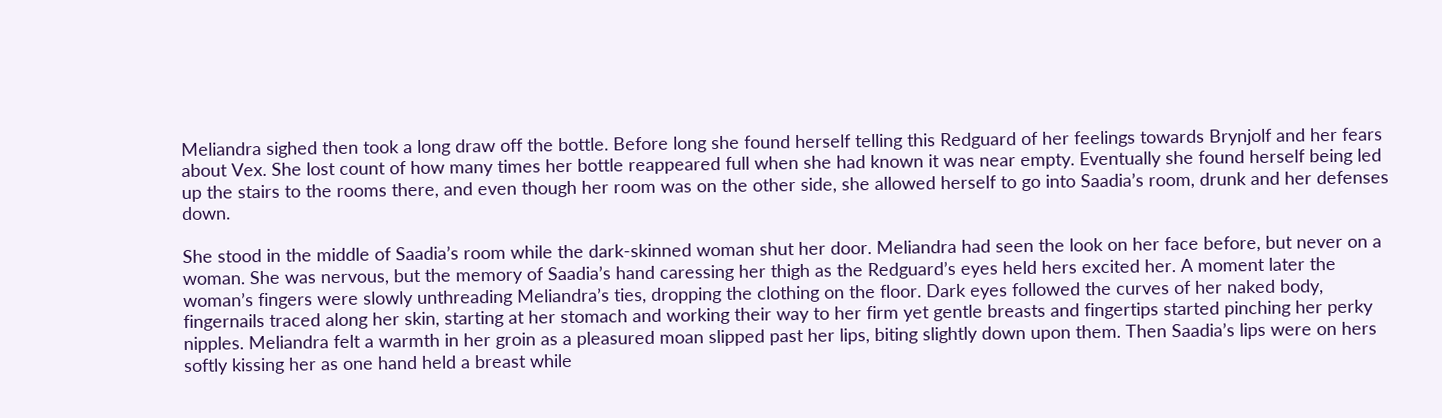Meliandra sighed then took a long draw off the bottle. Before long she found herself telling this Redguard of her feelings towards Brynjolf and her fears about Vex. She lost count of how many times her bottle reappeared full when she had known it was near empty. Eventually she found herself being led up the stairs to the rooms there, and even though her room was on the other side, she allowed herself to go into Saadia’s room, drunk and her defenses down.

She stood in the middle of Saadia’s room while the dark-skinned woman shut her door. Meliandra had seen the look on her face before, but never on a woman. She was nervous, but the memory of Saadia’s hand caressing her thigh as the Redguard’s eyes held hers excited her. A moment later the woman’s fingers were slowly unthreading Meliandra’s ties, dropping the clothing on the floor. Dark eyes followed the curves of her naked body, fingernails traced along her skin, starting at her stomach and working their way to her firm yet gentle breasts and fingertips started pinching her perky nipples. Meliandra felt a warmth in her groin as a pleasured moan slipped past her lips, biting slightly down upon them. Then Saadia’s lips were on hers softly kissing her as one hand held a breast while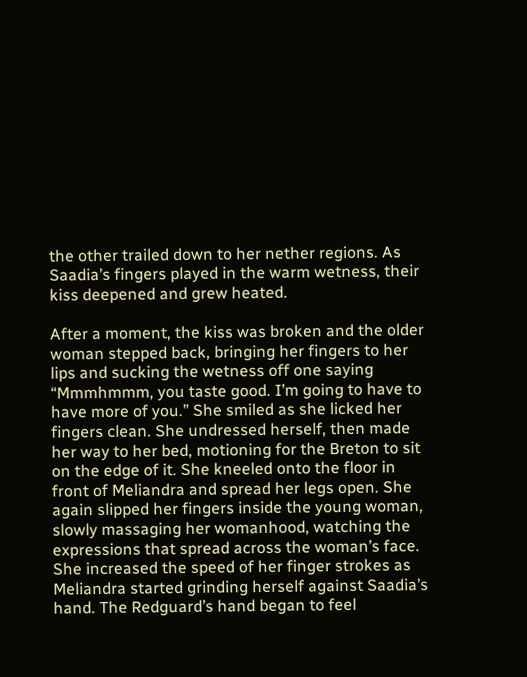the other trailed down to her nether regions. As Saadia’s fingers played in the warm wetness, their kiss deepened and grew heated.

After a moment, the kiss was broken and the older woman stepped back, bringing her fingers to her lips and sucking the wetness off one saying “Mmmhmmm, you taste good. I’m going to have to have more of you.” She smiled as she licked her fingers clean. She undressed herself, then made her way to her bed, motioning for the Breton to sit on the edge of it. She kneeled onto the floor in front of Meliandra and spread her legs open. She again slipped her fingers inside the young woman, slowly massaging her womanhood, watching the expressions that spread across the woman’s face. She increased the speed of her finger strokes as Meliandra started grinding herself against Saadia’s hand. The Redguard’s hand began to feel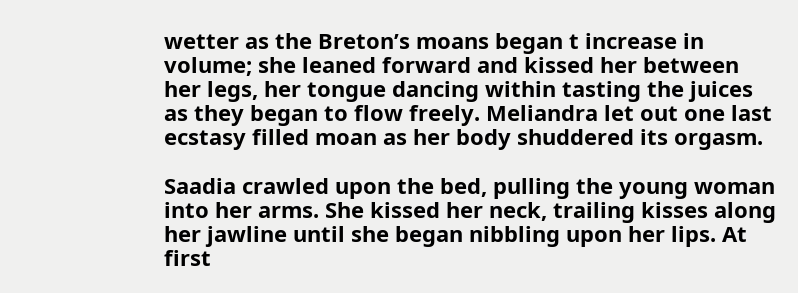wetter as the Breton’s moans began t increase in volume; she leaned forward and kissed her between her legs, her tongue dancing within tasting the juices as they began to flow freely. Meliandra let out one last ecstasy filled moan as her body shuddered its orgasm.

Saadia crawled upon the bed, pulling the young woman into her arms. She kissed her neck, trailing kisses along her jawline until she began nibbling upon her lips. At first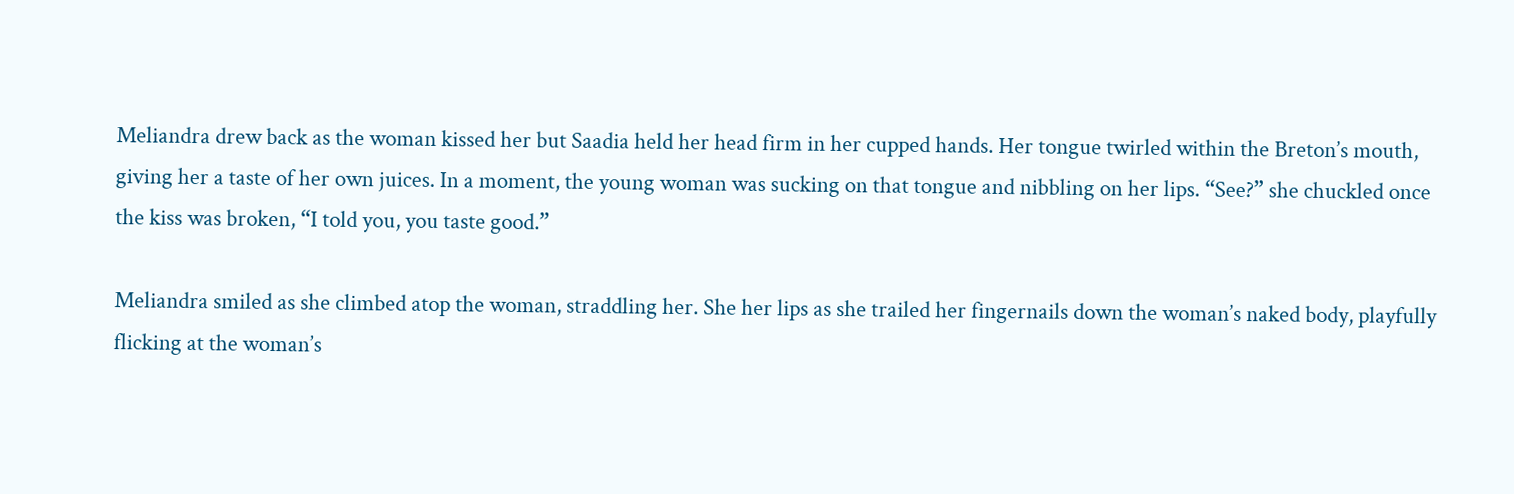Meliandra drew back as the woman kissed her but Saadia held her head firm in her cupped hands. Her tongue twirled within the Breton’s mouth, giving her a taste of her own juices. In a moment, the young woman was sucking on that tongue and nibbling on her lips. “See?” she chuckled once the kiss was broken, “I told you, you taste good.”

Meliandra smiled as she climbed atop the woman, straddling her. She her lips as she trailed her fingernails down the woman’s naked body, playfully flicking at the woman’s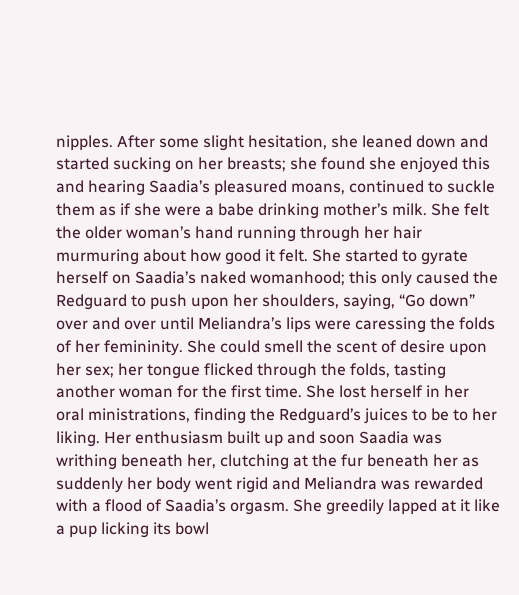nipples. After some slight hesitation, she leaned down and started sucking on her breasts; she found she enjoyed this and hearing Saadia’s pleasured moans, continued to suckle them as if she were a babe drinking mother’s milk. She felt the older woman’s hand running through her hair murmuring about how good it felt. She started to gyrate herself on Saadia’s naked womanhood; this only caused the Redguard to push upon her shoulders, saying, “Go down” over and over until Meliandra’s lips were caressing the folds of her femininity. She could smell the scent of desire upon her sex; her tongue flicked through the folds, tasting another woman for the first time. She lost herself in her oral ministrations, finding the Redguard’s juices to be to her liking. Her enthusiasm built up and soon Saadia was writhing beneath her, clutching at the fur beneath her as suddenly her body went rigid and Meliandra was rewarded with a flood of Saadia’s orgasm. She greedily lapped at it like a pup licking its bowl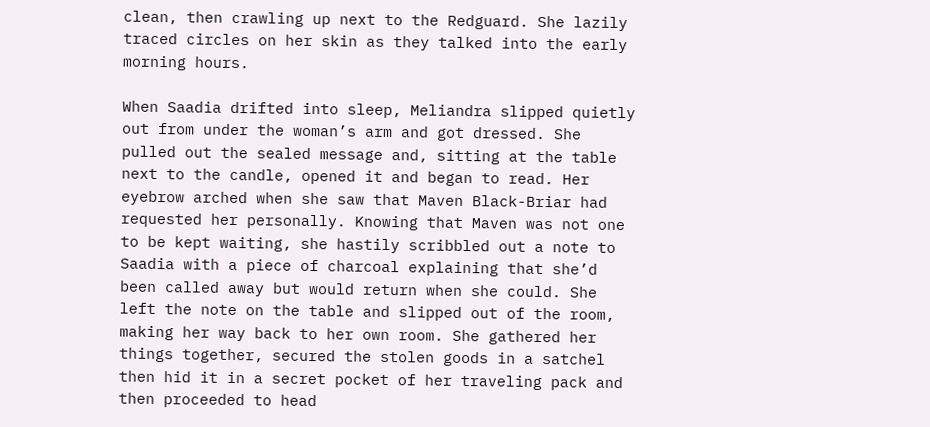clean, then crawling up next to the Redguard. She lazily traced circles on her skin as they talked into the early morning hours.

When Saadia drifted into sleep, Meliandra slipped quietly out from under the woman’s arm and got dressed. She pulled out the sealed message and, sitting at the table next to the candle, opened it and began to read. Her eyebrow arched when she saw that Maven Black-Briar had requested her personally. Knowing that Maven was not one to be kept waiting, she hastily scribbled out a note to Saadia with a piece of charcoal explaining that she’d been called away but would return when she could. She left the note on the table and slipped out of the room, making her way back to her own room. She gathered her things together, secured the stolen goods in a satchel then hid it in a secret pocket of her traveling pack and then proceeded to head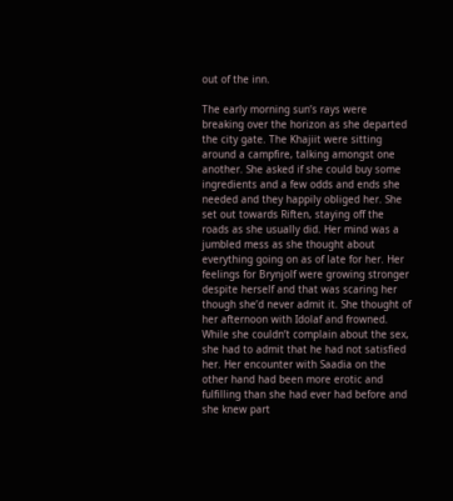out of the inn.

The early morning sun’s rays were breaking over the horizon as she departed the city gate. The Khajiit were sitting around a campfire, talking amongst one another. She asked if she could buy some ingredients and a few odds and ends she needed and they happily obliged her. She set out towards Riften, staying off the roads as she usually did. Her mind was a jumbled mess as she thought about everything going on as of late for her. Her feelings for Brynjolf were growing stronger despite herself and that was scaring her though she’d never admit it. She thought of her afternoon with Idolaf and frowned. While she couldn’t complain about the sex, she had to admit that he had not satisfied her. Her encounter with Saadia on the other hand had been more erotic and fulfilling than she had ever had before and she knew part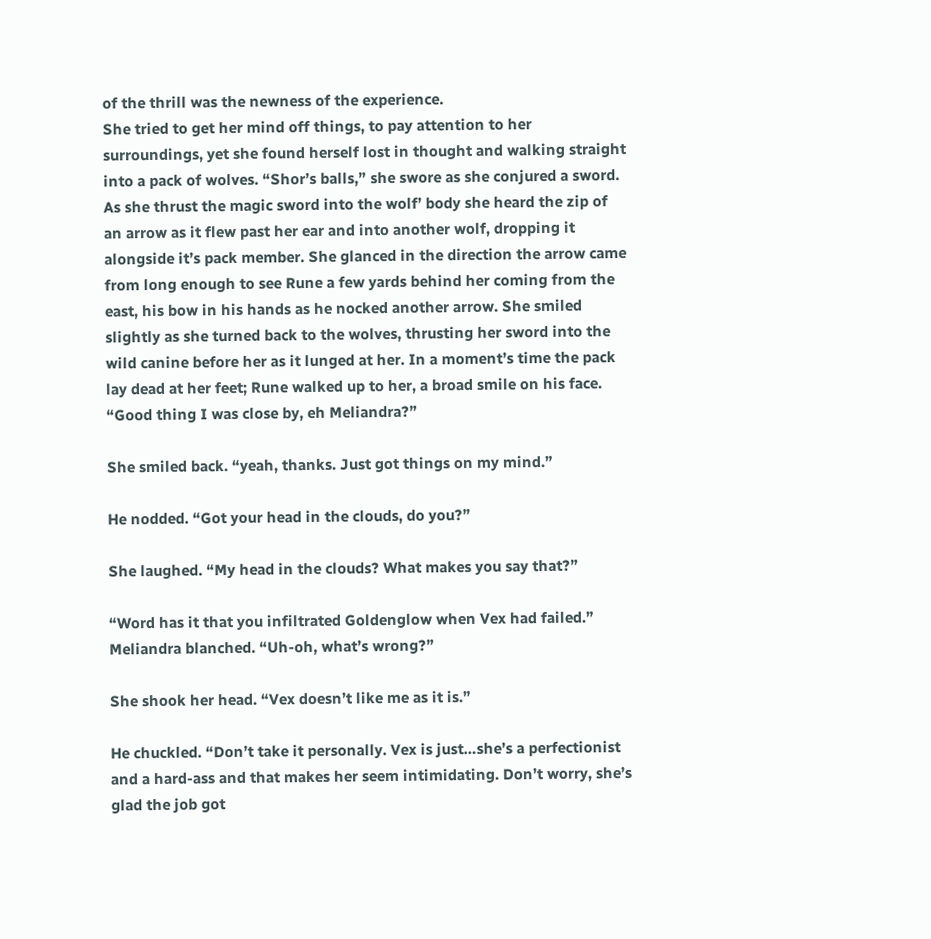of the thrill was the newness of the experience.
She tried to get her mind off things, to pay attention to her surroundings, yet she found herself lost in thought and walking straight into a pack of wolves. “Shor’s balls,” she swore as she conjured a sword. As she thrust the magic sword into the wolf’ body she heard the zip of an arrow as it flew past her ear and into another wolf, dropping it alongside it’s pack member. She glanced in the direction the arrow came from long enough to see Rune a few yards behind her coming from the east, his bow in his hands as he nocked another arrow. She smiled slightly as she turned back to the wolves, thrusting her sword into the wild canine before her as it lunged at her. In a moment’s time the pack lay dead at her feet; Rune walked up to her, a broad smile on his face. “Good thing I was close by, eh Meliandra?”

She smiled back. “yeah, thanks. Just got things on my mind.”

He nodded. “Got your head in the clouds, do you?”

She laughed. “My head in the clouds? What makes you say that?”

“Word has it that you infiltrated Goldenglow when Vex had failed.” Meliandra blanched. “Uh-oh, what’s wrong?”

She shook her head. “Vex doesn’t like me as it is.”

He chuckled. “Don’t take it personally. Vex is just…she’s a perfectionist and a hard-ass and that makes her seem intimidating. Don’t worry, she’s glad the job got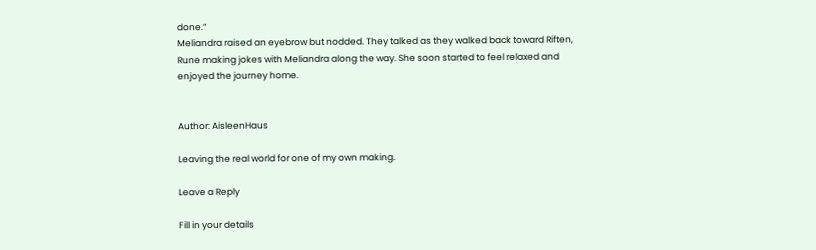done.”
Meliandra raised an eyebrow but nodded. They talked as they walked back toward Riften, Rune making jokes with Meliandra along the way. She soon started to feel relaxed and enjoyed the journey home.


Author: AisleenHaus

Leaving the real world for one of my own making.

Leave a Reply

Fill in your details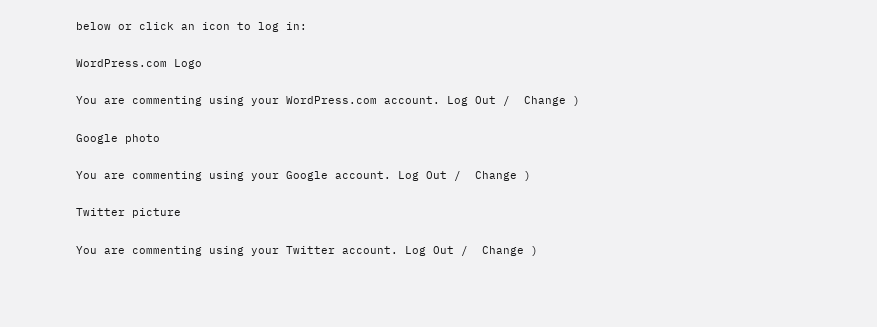below or click an icon to log in:

WordPress.com Logo

You are commenting using your WordPress.com account. Log Out /  Change )

Google photo

You are commenting using your Google account. Log Out /  Change )

Twitter picture

You are commenting using your Twitter account. Log Out /  Change )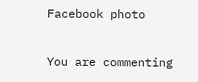Facebook photo

You are commenting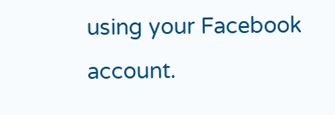using your Facebook account.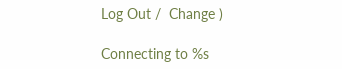Log Out /  Change )

Connecting to %s